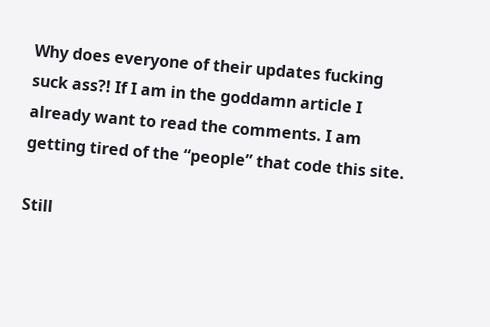Why does everyone of their updates fucking suck ass?! If I am in the goddamn article I already want to read the comments. I am getting tired of the “people” that code this site.

Still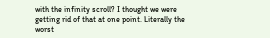with the infinity scroll? I thought we were getting rid of that at one point. Literally the worst